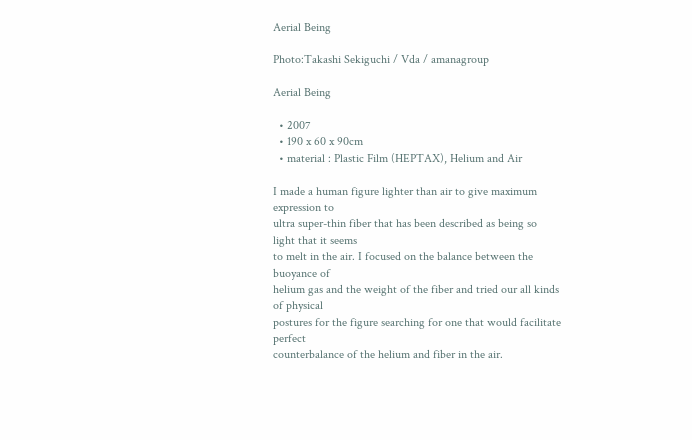Aerial Being

Photo:Takashi Sekiguchi / Vda / amanagroup

Aerial Being

  • 2007
  • 190 x 60 x 90cm
  • material : Plastic Film (HEPTAX), Helium and Air

I made a human figure lighter than air to give maximum expression to
ultra super-thin fiber that has been described as being so light that it seems
to melt in the air. I focused on the balance between the buoyance of
helium gas and the weight of the fiber and tried our all kinds of physical
postures for the figure searching for one that would facilitate perfect
counterbalance of the helium and fiber in the air.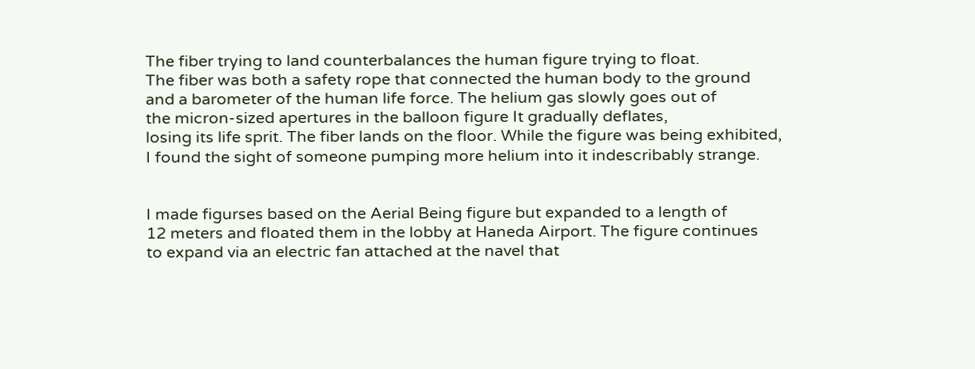The fiber trying to land counterbalances the human figure trying to float.
The fiber was both a safety rope that connected the human body to the ground
and a barometer of the human life force. The helium gas slowly goes out of
the micron-sized apertures in the balloon figure It gradually deflates,
losing its life sprit. The fiber lands on the floor. While the figure was being exhibited,
I found the sight of someone pumping more helium into it indescribably strange.


I made figurses based on the Aerial Being figure but expanded to a length of
12 meters and floated them in the lobby at Haneda Airport. The figure continues
to expand via an electric fan attached at the navel that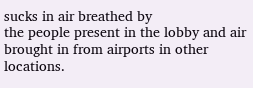sucks in air breathed by
the people present in the lobby and air brought in from airports in other locations.